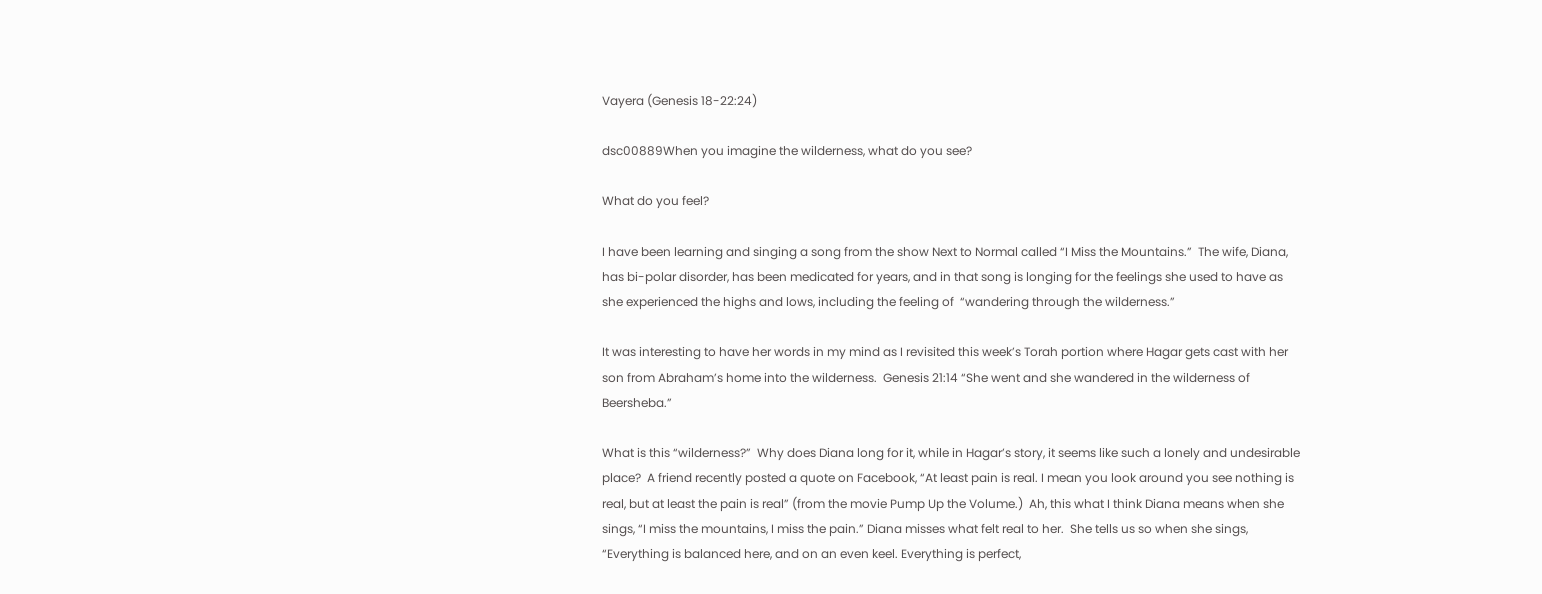Vayera (Genesis 18-22:24)

dsc00889When you imagine the wilderness, what do you see?

What do you feel?

I have been learning and singing a song from the show Next to Normal called “I Miss the Mountains.”  The wife, Diana, has bi-polar disorder, has been medicated for years, and in that song is longing for the feelings she used to have as she experienced the highs and lows, including the feeling of  “wandering through the wilderness.”

It was interesting to have her words in my mind as I revisited this week’s Torah portion where Hagar gets cast with her son from Abraham’s home into the wilderness.  Genesis 21:14 “She went and she wandered in the wilderness of Beersheba.”

What is this “wilderness?”  Why does Diana long for it, while in Hagar’s story, it seems like such a lonely and undesirable place?  A friend recently posted a quote on Facebook, “At least pain is real. I mean you look around you see nothing is real, but at least the pain is real” (from the movie Pump Up the Volume.)  Ah, this what I think Diana means when she sings, “I miss the mountains, I miss the pain.” Diana misses what felt real to her.  She tells us so when she sings, “Everything is balanced here, and on an even keel. Everything is perfect,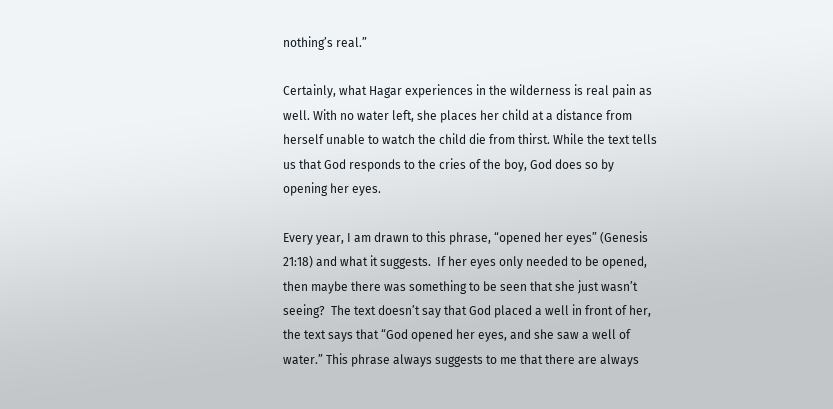nothing’s real.”

Certainly, what Hagar experiences in the wilderness is real pain as well. With no water left, she places her child at a distance from herself unable to watch the child die from thirst. While the text tells us that God responds to the cries of the boy, God does so by opening her eyes.

Every year, I am drawn to this phrase, “opened her eyes” (Genesis 21:18) and what it suggests.  If her eyes only needed to be opened, then maybe there was something to be seen that she just wasn’t seeing?  The text doesn’t say that God placed a well in front of her, the text says that “God opened her eyes, and she saw a well of water.” This phrase always suggests to me that there are always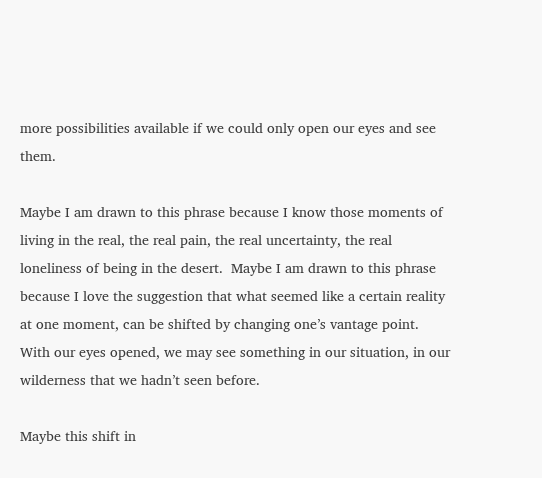more possibilities available if we could only open our eyes and see them.

Maybe I am drawn to this phrase because I know those moments of living in the real, the real pain, the real uncertainty, the real loneliness of being in the desert.  Maybe I am drawn to this phrase because I love the suggestion that what seemed like a certain reality at one moment, can be shifted by changing one’s vantage point.  With our eyes opened, we may see something in our situation, in our wilderness that we hadn’t seen before.

Maybe this shift in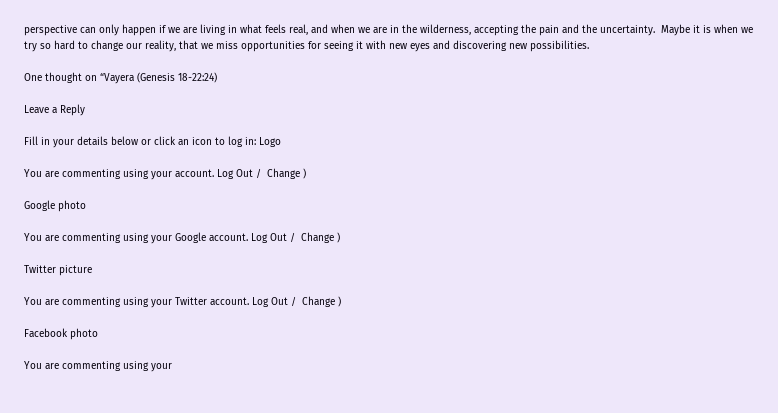perspective can only happen if we are living in what feels real, and when we are in the wilderness, accepting the pain and the uncertainty.  Maybe it is when we try so hard to change our reality, that we miss opportunities for seeing it with new eyes and discovering new possibilities.

One thought on “Vayera (Genesis 18-22:24)

Leave a Reply

Fill in your details below or click an icon to log in: Logo

You are commenting using your account. Log Out /  Change )

Google photo

You are commenting using your Google account. Log Out /  Change )

Twitter picture

You are commenting using your Twitter account. Log Out /  Change )

Facebook photo

You are commenting using your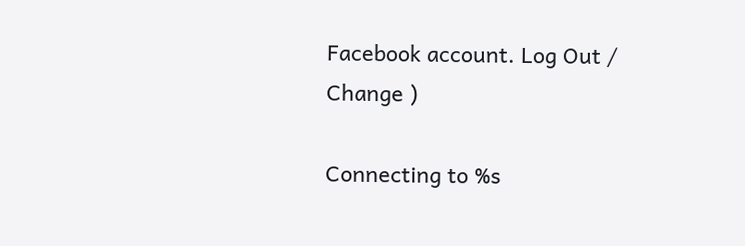Facebook account. Log Out /  Change )

Connecting to %s